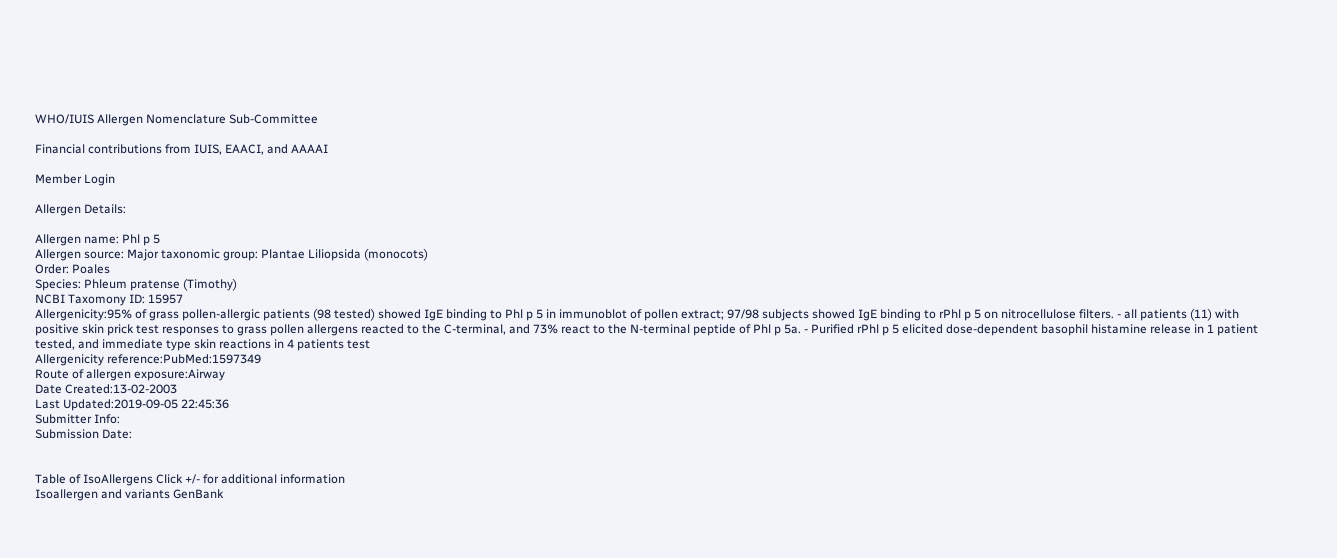WHO/IUIS Allergen Nomenclature Sub-Committee

Financial contributions from IUIS, EAACI, and AAAAI

Member Login

Allergen Details:

Allergen name: Phl p 5
Allergen source: Major taxonomic group: Plantae Liliopsida (monocots)
Order: Poales
Species: Phleum pratense (Timothy)
NCBI Taxomony ID: 15957
Allergenicity:95% of grass pollen-allergic patients (98 tested) showed IgE binding to Phl p 5 in immunoblot of pollen extract; 97/98 subjects showed IgE binding to rPhl p 5 on nitrocellulose filters. - all patients (11) with positive skin prick test responses to grass pollen allergens reacted to the C-terminal, and 73% react to the N-terminal peptide of Phl p 5a. - Purified rPhl p 5 elicited dose-dependent basophil histamine release in 1 patient tested, and immediate type skin reactions in 4 patients test
Allergenicity reference:PubMed:1597349
Route of allergen exposure:Airway
Date Created:13-02-2003
Last Updated:2019-09-05 22:45:36
Submitter Info:
Submission Date:


Table of IsoAllergens Click +/- for additional information
Isoallergen and variants GenBank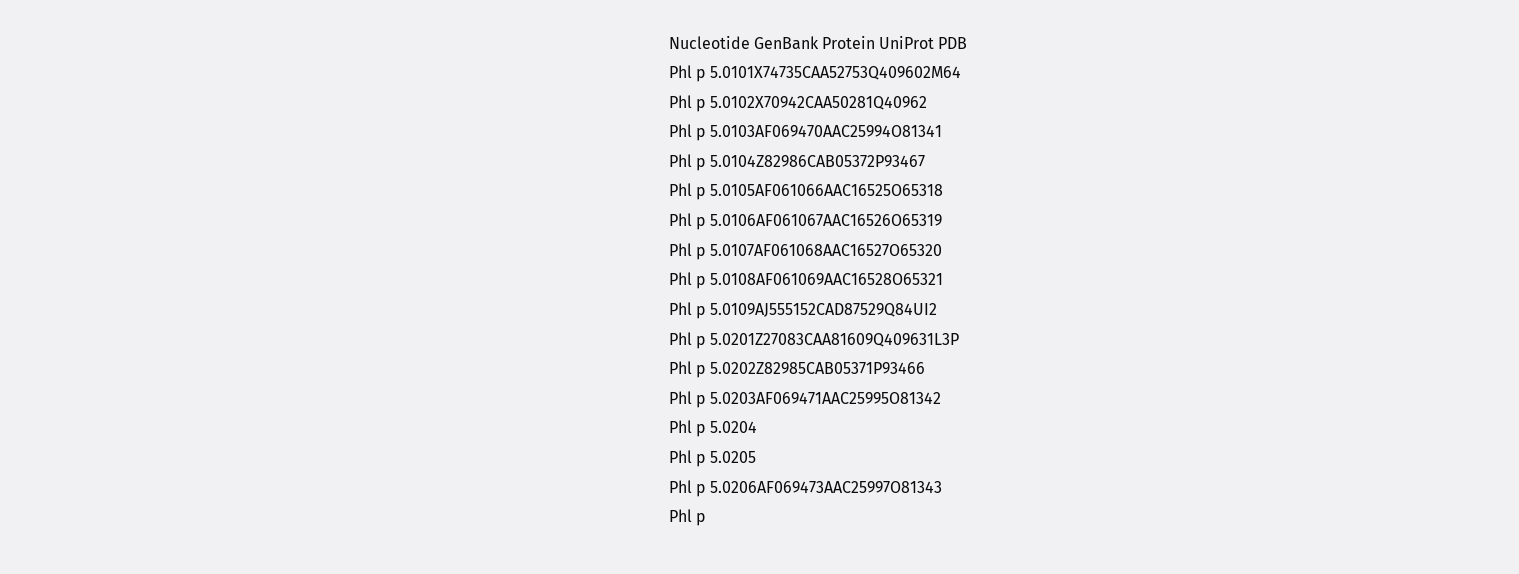Nucleotide GenBank Protein UniProt PDB
Phl p 5.0101X74735CAA52753Q409602M64
Phl p 5.0102X70942CAA50281Q40962
Phl p 5.0103AF069470AAC25994O81341
Phl p 5.0104Z82986CAB05372P93467
Phl p 5.0105AF061066AAC16525O65318
Phl p 5.0106AF061067AAC16526O65319
Phl p 5.0107AF061068AAC16527O65320
Phl p 5.0108AF061069AAC16528O65321
Phl p 5.0109AJ555152CAD87529Q84UI2
Phl p 5.0201Z27083CAA81609Q409631L3P
Phl p 5.0202Z82985CAB05371P93466
Phl p 5.0203AF069471AAC25995O81342
Phl p 5.0204
Phl p 5.0205
Phl p 5.0206AF069473AAC25997O81343
Phl p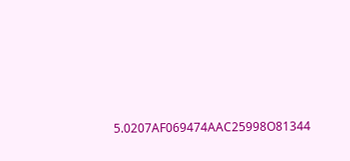5.0207AF069474AAC25998O81344